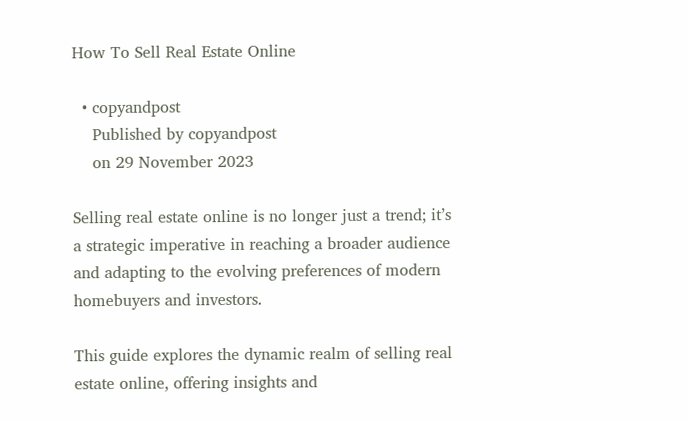How To Sell Real Estate Online

  • copyandpost
    Published by copyandpost
    on 29 November 2023

Selling real estate online is no longer just a trend; it’s a strategic imperative in reaching a broader audience and adapting to the evolving preferences of modern homebuyers and investors.

This guide explores the dynamic realm of selling real estate online, offering insights and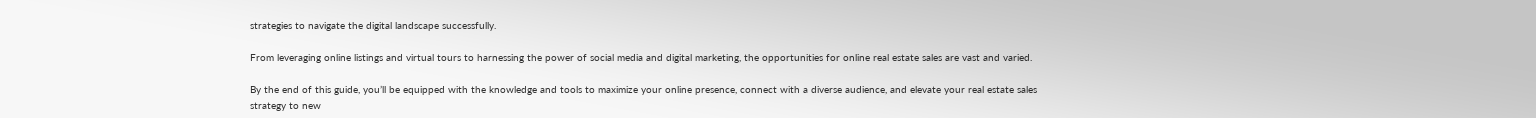strategies to navigate the digital landscape successfully.

From leveraging online listings and virtual tours to harnessing the power of social media and digital marketing, the opportunities for online real estate sales are vast and varied.

By the end of this guide, you’ll be equipped with the knowledge and tools to maximize your online presence, connect with a diverse audience, and elevate your real estate sales strategy to new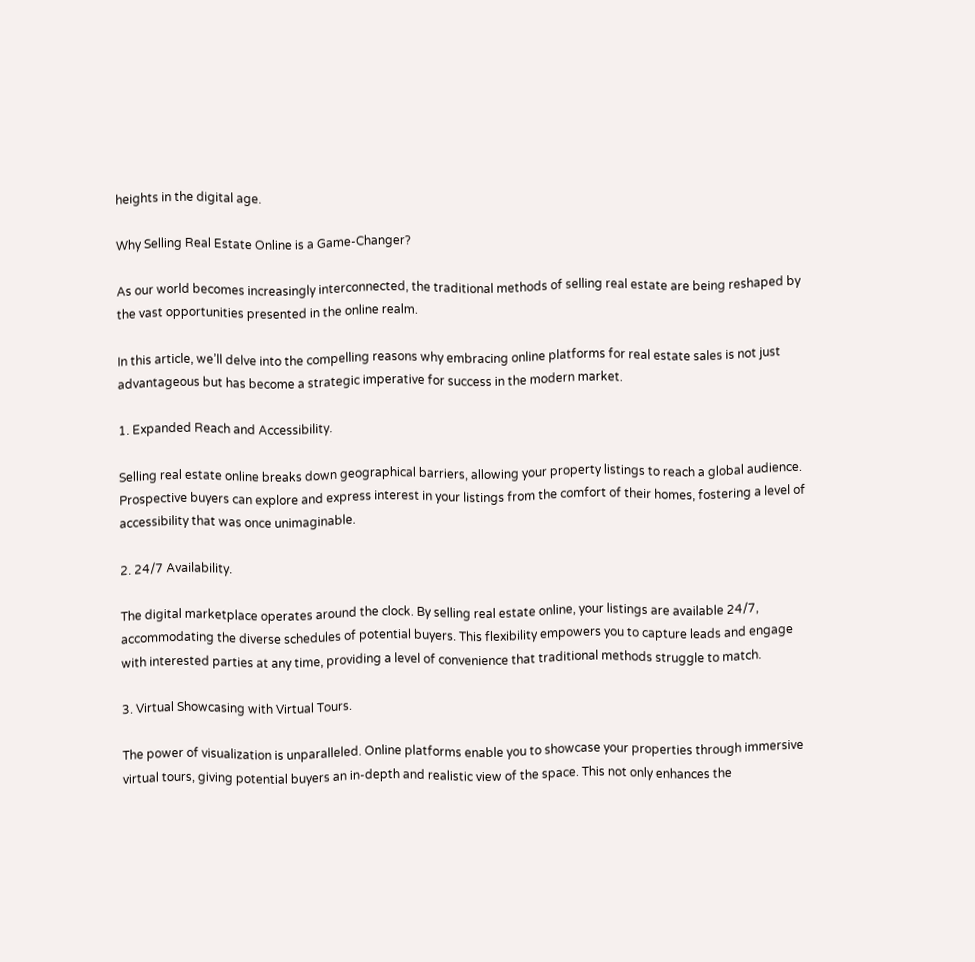heights in the digital age.

Why Selling Real Estate Online is a Game-Changer?

As our world becomes increasingly interconnected, the traditional methods of selling real estate are being reshaped by the vast opportunities presented in the online realm.

In this article, we’ll delve into the compelling reasons why embracing online platforms for real estate sales is not just advantageous but has become a strategic imperative for success in the modern market.

1. Expanded Reach and Accessibility.

Selling real estate online breaks down geographical barriers, allowing your property listings to reach a global audience. Prospective buyers can explore and express interest in your listings from the comfort of their homes, fostering a level of accessibility that was once unimaginable.

2. 24/7 Availability.

The digital marketplace operates around the clock. By selling real estate online, your listings are available 24/7, accommodating the diverse schedules of potential buyers. This flexibility empowers you to capture leads and engage with interested parties at any time, providing a level of convenience that traditional methods struggle to match.

3. Virtual Showcasing with Virtual Tours.

The power of visualization is unparalleled. Online platforms enable you to showcase your properties through immersive virtual tours, giving potential buyers an in-depth and realistic view of the space. This not only enhances the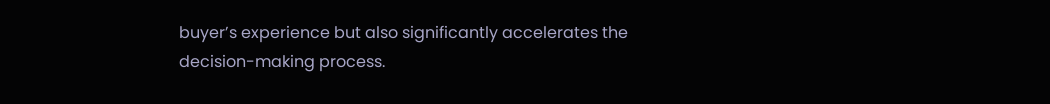buyer’s experience but also significantly accelerates the decision-making process.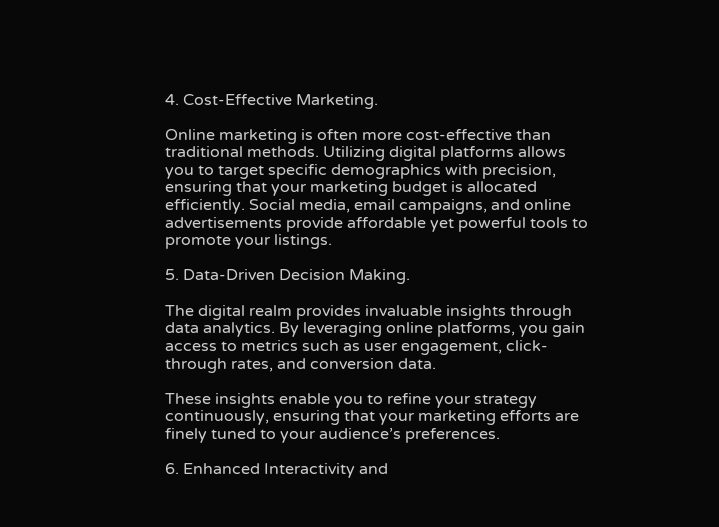4. Cost-Effective Marketing.

Online marketing is often more cost-effective than traditional methods. Utilizing digital platforms allows you to target specific demographics with precision, ensuring that your marketing budget is allocated efficiently. Social media, email campaigns, and online advertisements provide affordable yet powerful tools to promote your listings.

5. Data-Driven Decision Making.

The digital realm provides invaluable insights through data analytics. By leveraging online platforms, you gain access to metrics such as user engagement, click-through rates, and conversion data.

These insights enable you to refine your strategy continuously, ensuring that your marketing efforts are finely tuned to your audience’s preferences.

6. Enhanced Interactivity and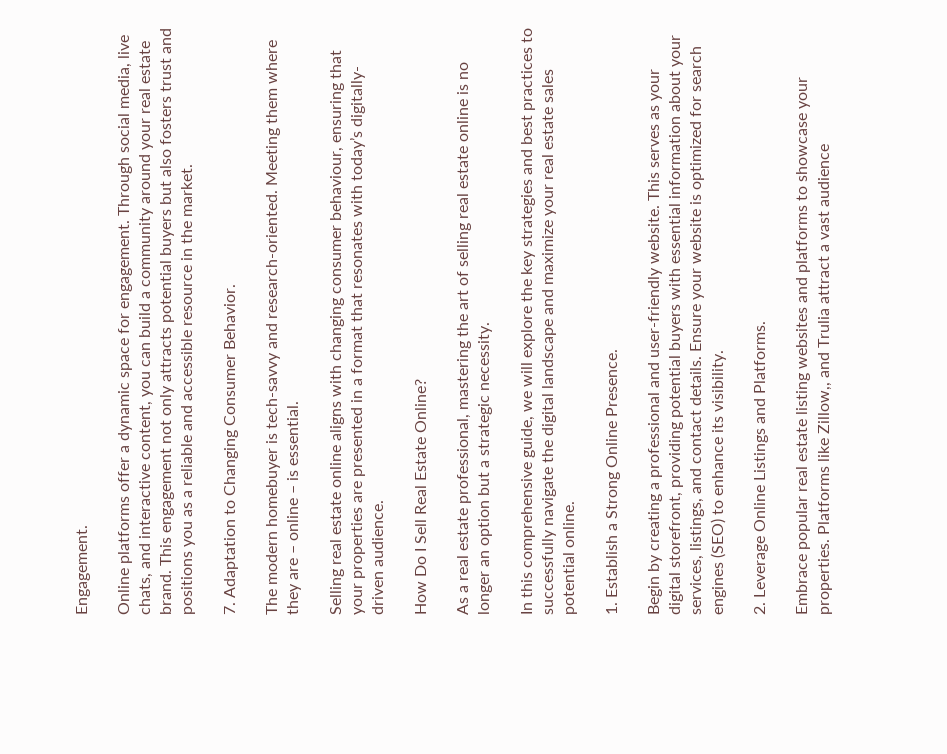Engagement.

Online platforms offer a dynamic space for engagement. Through social media, live chats, and interactive content, you can build a community around your real estate brand. This engagement not only attracts potential buyers but also fosters trust and positions you as a reliable and accessible resource in the market.

7. Adaptation to Changing Consumer Behavior.

The modern homebuyer is tech-savvy and research-oriented. Meeting them where they are – online – is essential.

Selling real estate online aligns with changing consumer behaviour, ensuring that your properties are presented in a format that resonates with today’s digitally-driven audience.

How Do I Sell Real Estate Online?

As a real estate professional, mastering the art of selling real estate online is no longer an option but a strategic necessity.

In this comprehensive guide, we will explore the key strategies and best practices to successfully navigate the digital landscape and maximize your real estate sales potential online.

1. Establish a Strong Online Presence.

Begin by creating a professional and user-friendly website. This serves as your digital storefront, providing potential buyers with essential information about your services, listings, and contact details. Ensure your website is optimized for search engines (SEO) to enhance its visibility.

2. Leverage Online Listings and Platforms.

Embrace popular real estate listing websites and platforms to showcase your properties. Platforms like Zillow,, and Trulia attract a vast audience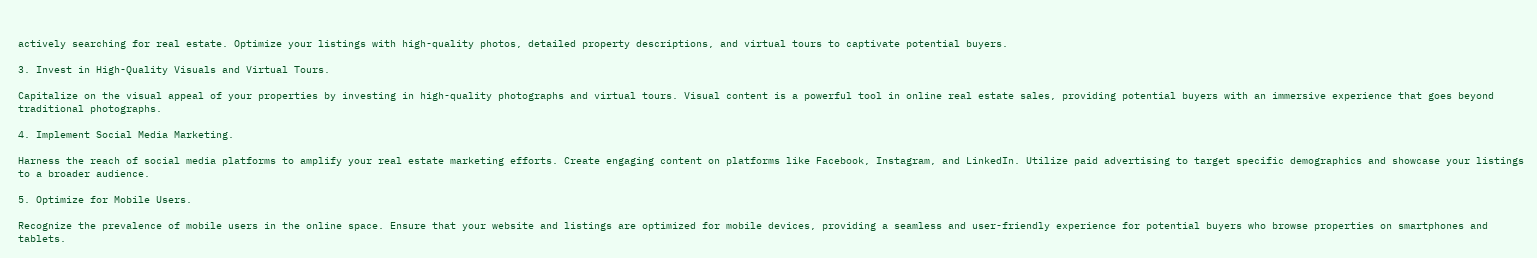actively searching for real estate. Optimize your listings with high-quality photos, detailed property descriptions, and virtual tours to captivate potential buyers.

3. Invest in High-Quality Visuals and Virtual Tours.

Capitalize on the visual appeal of your properties by investing in high-quality photographs and virtual tours. Visual content is a powerful tool in online real estate sales, providing potential buyers with an immersive experience that goes beyond traditional photographs.

4. Implement Social Media Marketing.

Harness the reach of social media platforms to amplify your real estate marketing efforts. Create engaging content on platforms like Facebook, Instagram, and LinkedIn. Utilize paid advertising to target specific demographics and showcase your listings to a broader audience.

5. Optimize for Mobile Users.

Recognize the prevalence of mobile users in the online space. Ensure that your website and listings are optimized for mobile devices, providing a seamless and user-friendly experience for potential buyers who browse properties on smartphones and tablets.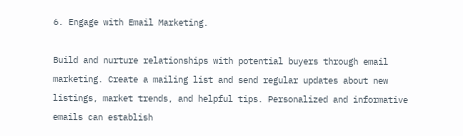6. Engage with Email Marketing.

Build and nurture relationships with potential buyers through email marketing. Create a mailing list and send regular updates about new listings, market trends, and helpful tips. Personalized and informative emails can establish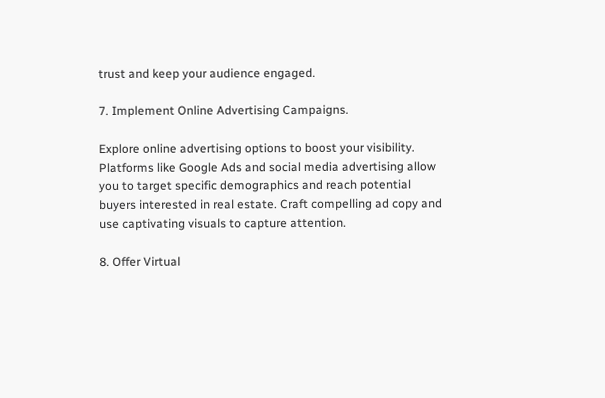trust and keep your audience engaged.

7. Implement Online Advertising Campaigns.

Explore online advertising options to boost your visibility. Platforms like Google Ads and social media advertising allow you to target specific demographics and reach potential buyers interested in real estate. Craft compelling ad copy and use captivating visuals to capture attention.

8. Offer Virtual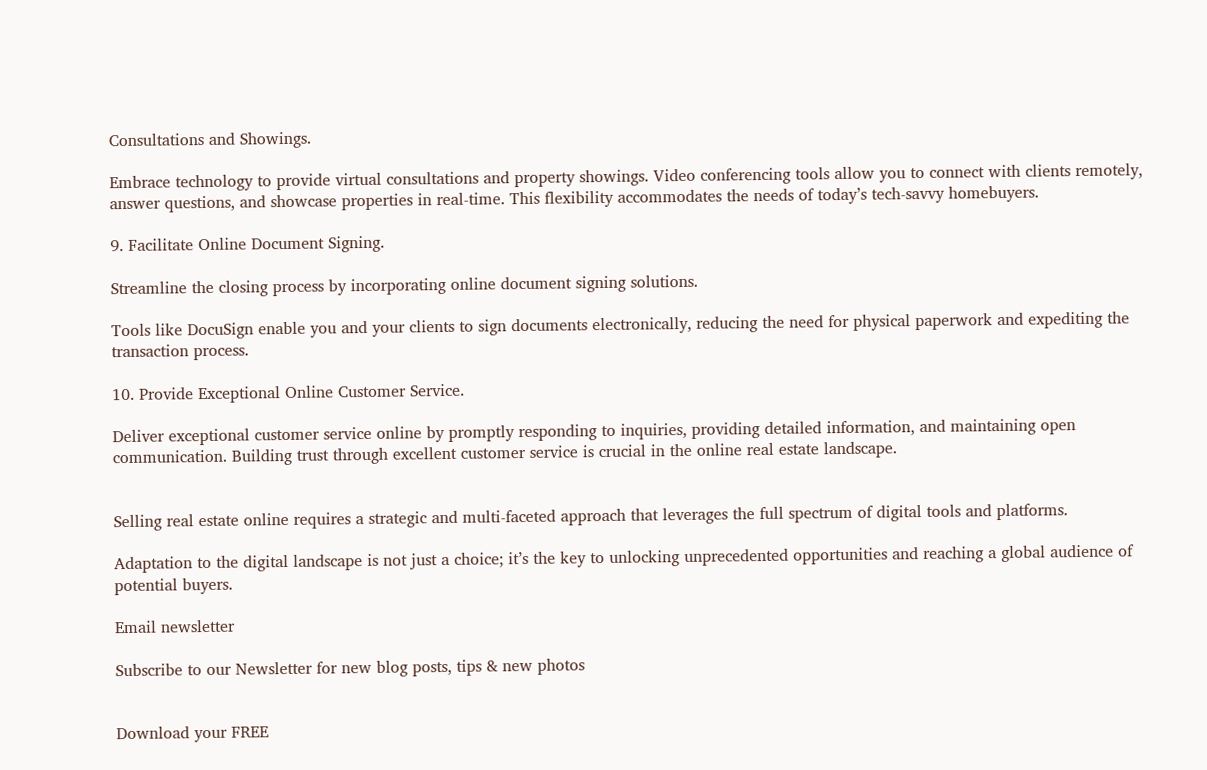Consultations and Showings.

Embrace technology to provide virtual consultations and property showings. Video conferencing tools allow you to connect with clients remotely, answer questions, and showcase properties in real-time. This flexibility accommodates the needs of today’s tech-savvy homebuyers.

9. Facilitate Online Document Signing.

Streamline the closing process by incorporating online document signing solutions.

Tools like DocuSign enable you and your clients to sign documents electronically, reducing the need for physical paperwork and expediting the transaction process.

10. Provide Exceptional Online Customer Service.

Deliver exceptional customer service online by promptly responding to inquiries, providing detailed information, and maintaining open communication. Building trust through excellent customer service is crucial in the online real estate landscape.


Selling real estate online requires a strategic and multi-faceted approach that leverages the full spectrum of digital tools and platforms.

Adaptation to the digital landscape is not just a choice; it’s the key to unlocking unprecedented opportunities and reaching a global audience of potential buyers.

Email newsletter

Subscribe to our Newsletter for new blog posts, tips & new photos


Download your FREE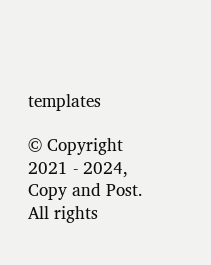templates

© Copyright 2021 - 2024, Copy and Post. All rights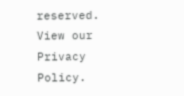reserved. View our Privacy Policy.